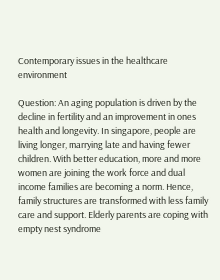Contemporary issues in the healthcare environment

Question: An aging population is driven by the decline in fertility and an improvement in ones health and longevity. In singapore, people are living longer, marrying late and having fewer children. With better education, more and more women are joining the work force and dual income families are becoming a norm. Hence, family structures are transformed with less family care and support. Elderly parents are coping with empty nest syndrome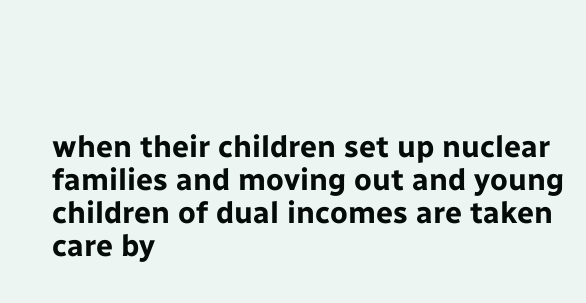when their children set up nuclear families and moving out and young children of dual incomes are taken care by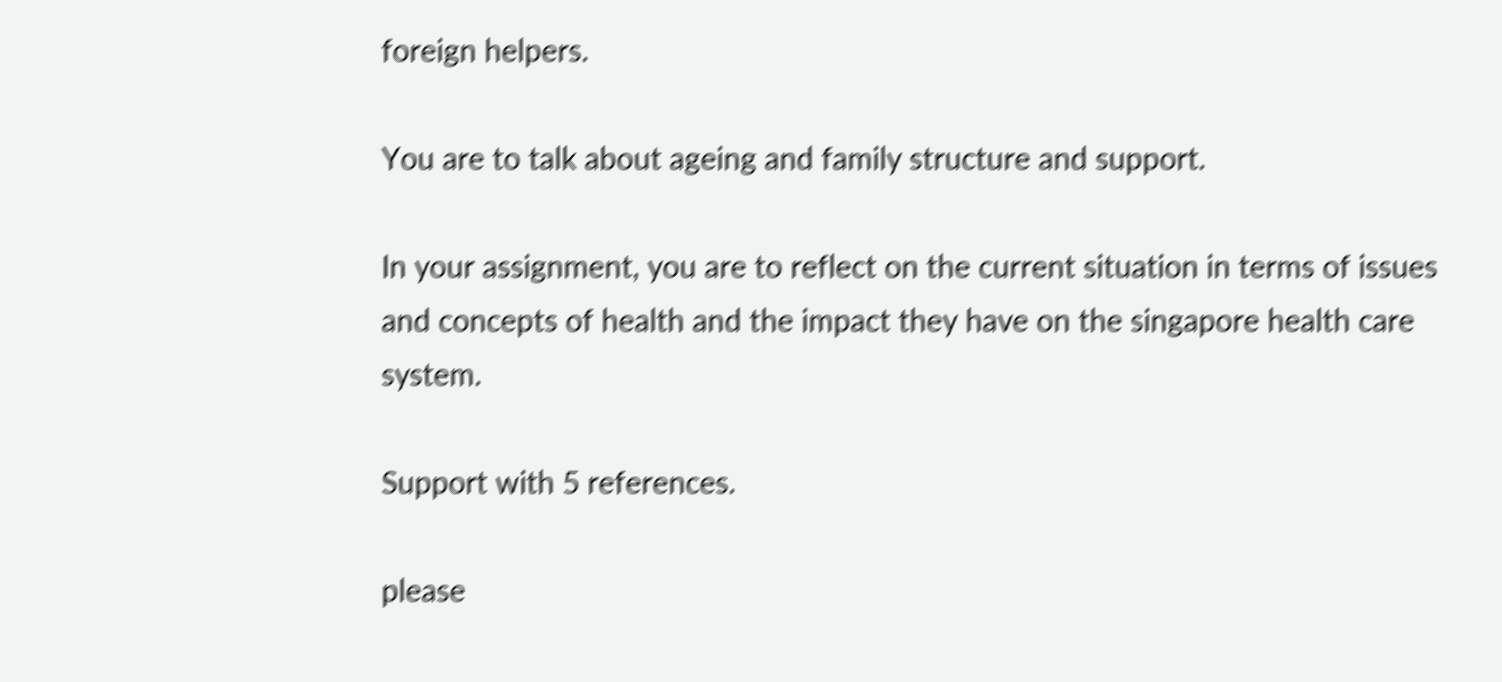foreign helpers.

You are to talk about ageing and family structure and support.

In your assignment, you are to reflect on the current situation in terms of issues and concepts of health and the impact they have on the singapore health care system.

Support with 5 references.

please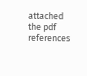attached the pdf references